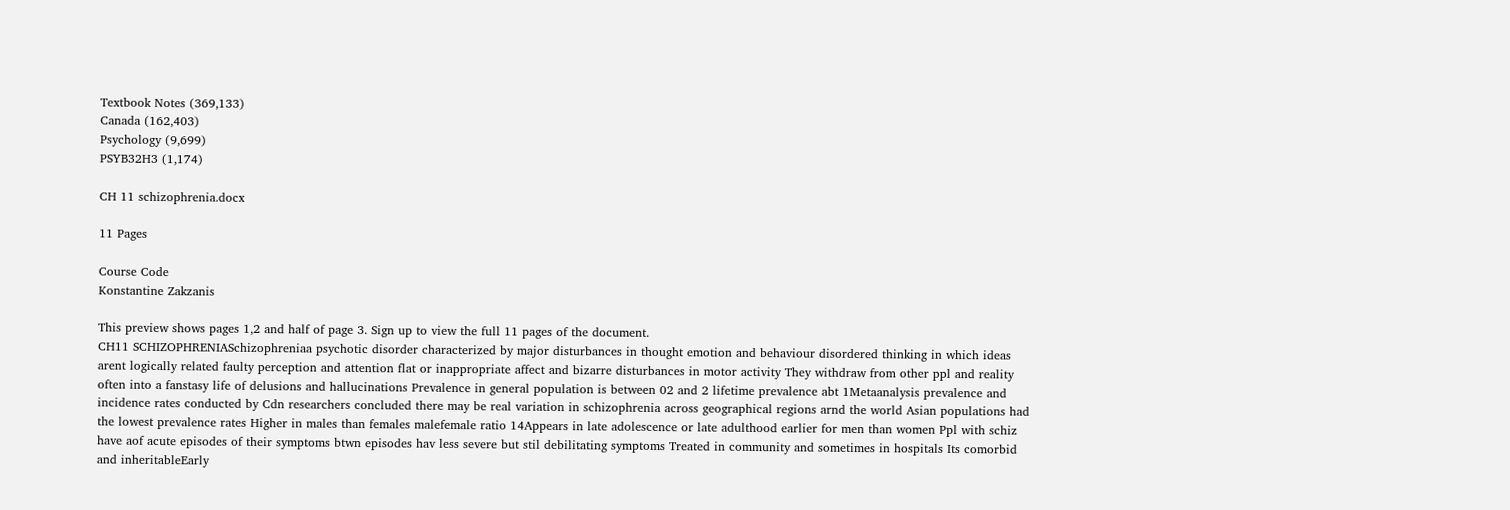Textbook Notes (369,133)
Canada (162,403)
Psychology (9,699)
PSYB32H3 (1,174)

CH 11 schizophrenia.docx

11 Pages

Course Code
Konstantine Zakzanis

This preview shows pages 1,2 and half of page 3. Sign up to view the full 11 pages of the document.
CH11 SCHIZOPHRENIASchizophreniaa psychotic disorder characterized by major disturbances in thought emotion and behaviour disordered thinking in which ideas arent logically related faulty perception and attention flat or inappropriate affect and bizarre disturbances in motor activity They withdraw from other ppl and reality often into a fanstasy life of delusions and hallucinations Prevalence in general population is between 02 and 2 lifetime prevalence abt 1Metaanalysis prevalence and incidence rates conducted by Cdn researchers concluded there may be real variation in schizophrenia across geographical regions arnd the world Asian populations had the lowest prevalence rates Higher in males than females malefemale ratio 14Appears in late adolescence or late adulthood earlier for men than women Ppl with schiz have aof acute episodes of their symptoms btwn episodes hav less severe but stil debilitating symptoms Treated in community and sometimes in hospitals Its comorbid and inheritableEarly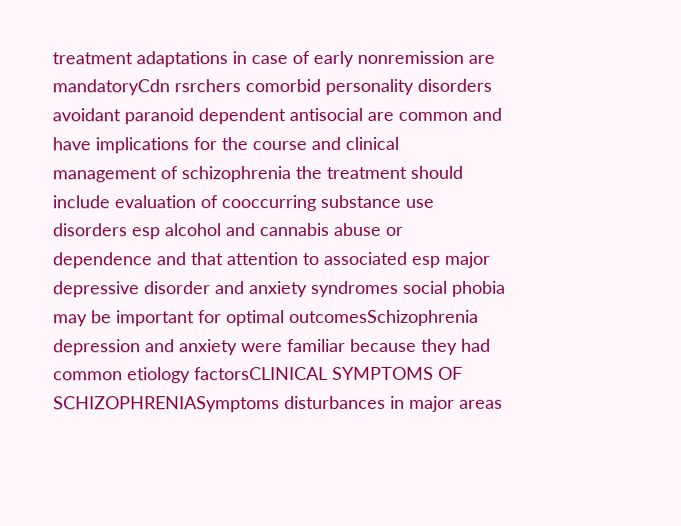treatment adaptations in case of early nonremission are mandatoryCdn rsrchers comorbid personality disorders avoidant paranoid dependent antisocial are common and have implications for the course and clinical management of schizophrenia the treatment should include evaluation of cooccurring substance use disorders esp alcohol and cannabis abuse or dependence and that attention to associated esp major depressive disorder and anxiety syndromes social phobia may be important for optimal outcomesSchizophrenia depression and anxiety were familiar because they had common etiology factorsCLINICAL SYMPTOMS OF SCHIZOPHRENIASymptoms disturbances in major areas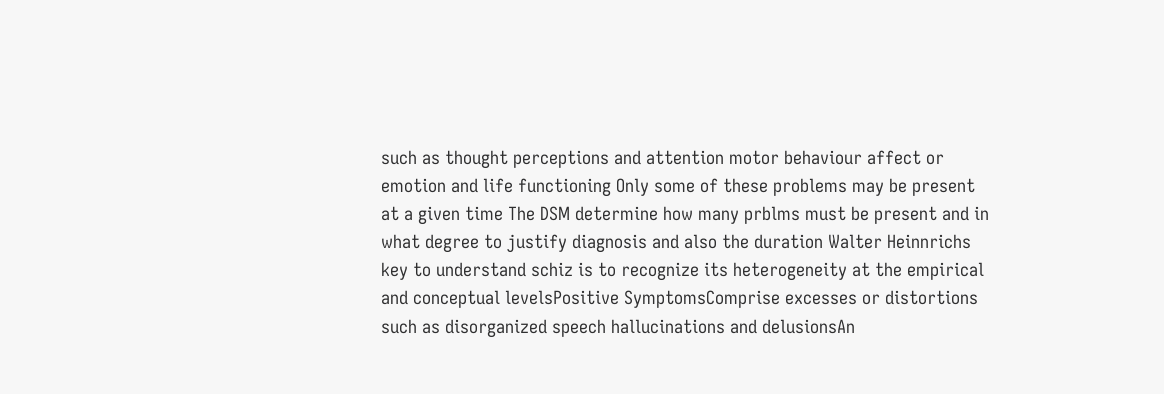such as thought perceptions and attention motor behaviour affect or emotion and life functioning Only some of these problems may be present at a given time The DSM determine how many prblms must be present and in what degree to justify diagnosis and also the duration Walter Heinnrichs key to understand schiz is to recognize its heterogeneity at the empirical and conceptual levelsPositive SymptomsComprise excesses or distortions such as disorganized speech hallucinations and delusionsAn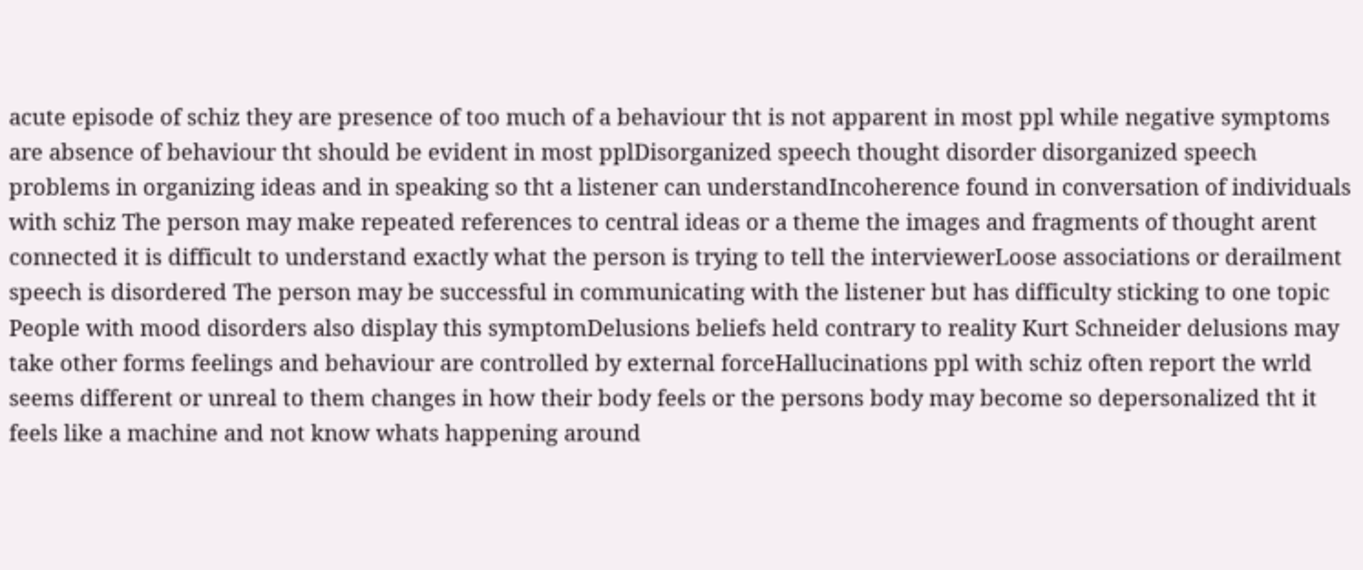acute episode of schiz they are presence of too much of a behaviour tht is not apparent in most ppl while negative symptoms are absence of behaviour tht should be evident in most pplDisorganized speech thought disorder disorganized speech problems in organizing ideas and in speaking so tht a listener can understandIncoherence found in conversation of individuals with schiz The person may make repeated references to central ideas or a theme the images and fragments of thought arent connected it is difficult to understand exactly what the person is trying to tell the interviewerLoose associations or derailment speech is disordered The person may be successful in communicating with the listener but has difficulty sticking to one topic People with mood disorders also display this symptomDelusions beliefs held contrary to reality Kurt Schneider delusions may take other forms feelings and behaviour are controlled by external forceHallucinations ppl with schiz often report the wrld seems different or unreal to them changes in how their body feels or the persons body may become so depersonalized tht it feels like a machine and not know whats happening around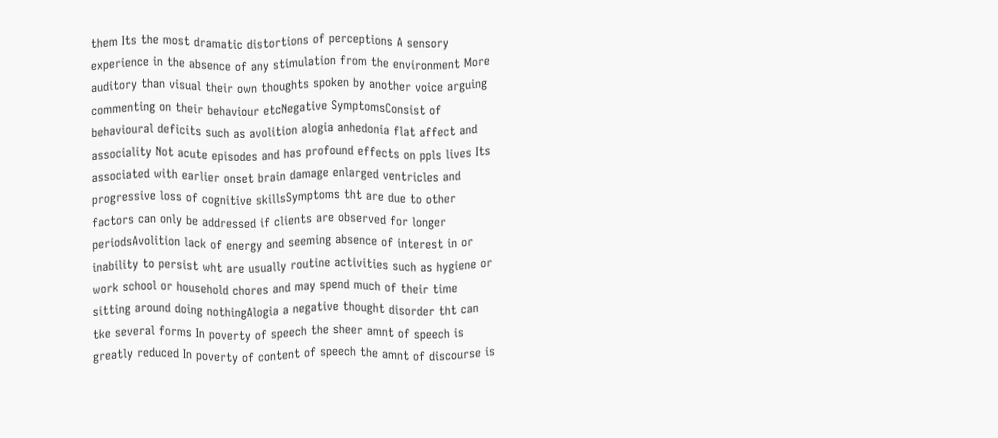them Its the most dramatic distortions of perceptions A sensory experience in the absence of any stimulation from the environment More auditory than visual their own thoughts spoken by another voice arguing commenting on their behaviour etcNegative SymptomsConsist of behavioural deficits such as avolition alogia anhedonia flat affect and associality Not acute episodes and has profound effects on ppls lives Its associated with earlier onset brain damage enlarged ventricles and progressive loss of cognitive skillsSymptoms tht are due to other factors can only be addressed if clients are observed for longer periodsAvolition lack of energy and seeming absence of interest in or inability to persist wht are usually routine activities such as hygiene or work school or household chores and may spend much of their time sitting around doing nothingAlogia a negative thought disorder tht can tke several forms In poverty of speech the sheer amnt of speech is greatly reduced In poverty of content of speech the amnt of discourse is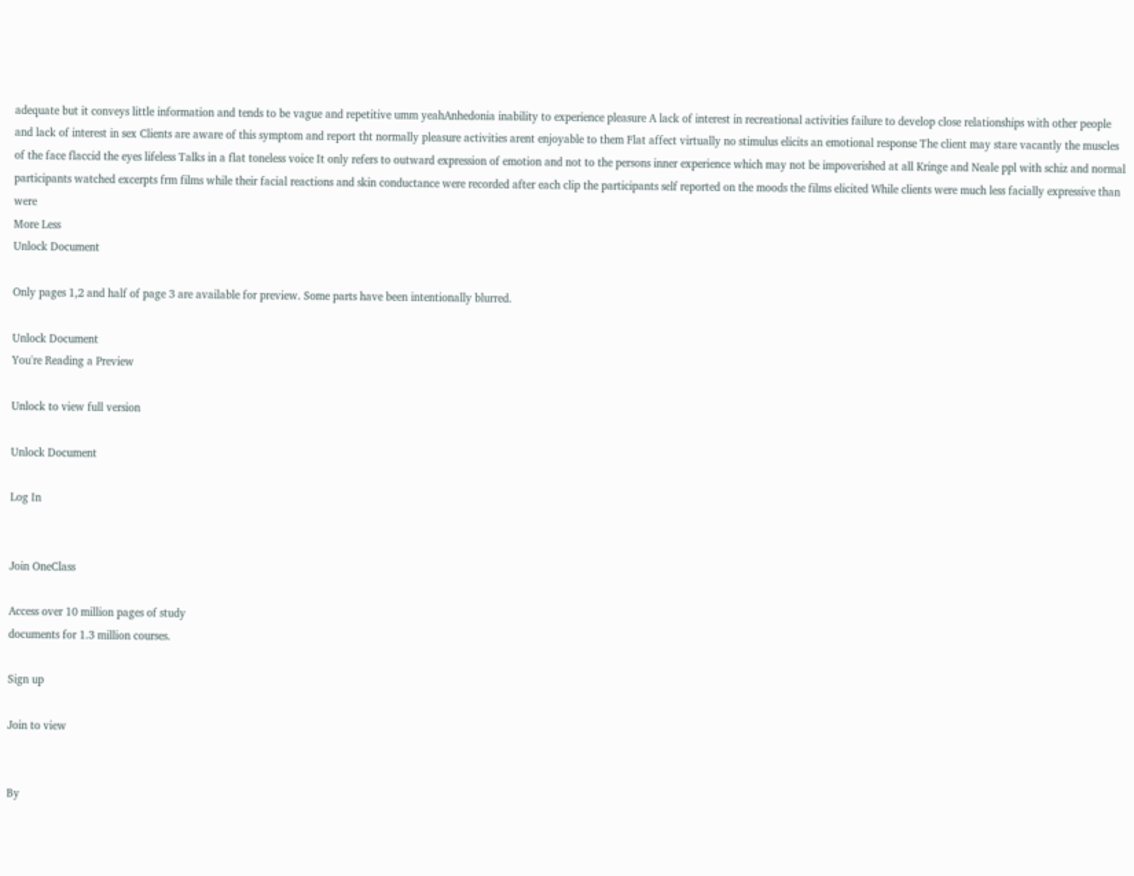adequate but it conveys little information and tends to be vague and repetitive umm yeahAnhedonia inability to experience pleasure A lack of interest in recreational activities failure to develop close relationships with other people and lack of interest in sex Clients are aware of this symptom and report tht normally pleasure activities arent enjoyable to them Flat affect virtually no stimulus elicits an emotional response The client may stare vacantly the muscles of the face flaccid the eyes lifeless Talks in a flat toneless voice It only refers to outward expression of emotion and not to the persons inner experience which may not be impoverished at all Kringe and Neale ppl with schiz and normal participants watched excerpts frm films while their facial reactions and skin conductance were recorded after each clip the participants self reported on the moods the films elicited While clients were much less facially expressive than were
More Less
Unlock Document

Only pages 1,2 and half of page 3 are available for preview. Some parts have been intentionally blurred.

Unlock Document
You're Reading a Preview

Unlock to view full version

Unlock Document

Log In


Join OneClass

Access over 10 million pages of study
documents for 1.3 million courses.

Sign up

Join to view


By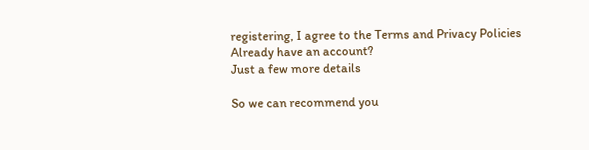registering, I agree to the Terms and Privacy Policies
Already have an account?
Just a few more details

So we can recommend you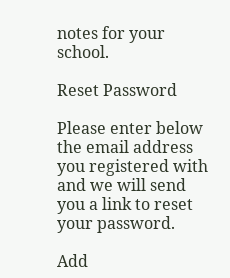notes for your school.

Reset Password

Please enter below the email address you registered with and we will send you a link to reset your password.

Add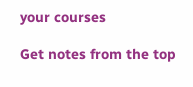your courses

Get notes from the top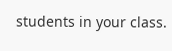students in your class.